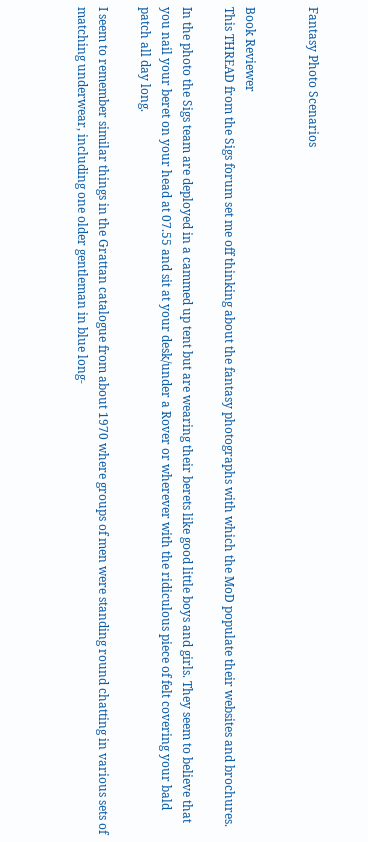Fantasy Photo Scenarios


Book Reviewer
This THREAD from the Sigs forum set me off thinking about the fantasy photographs with which the MoD populate their websites and brochures.

In the photo the Sigs team are deployed in a cammed up tent but are wearing their berets like good little boys and girls. They seem to believe that you nail your beret on your head at 07.55 and sit at your desk/under a Rover or wherever with the ridiculous piece of felt covering your bald patch all day long.

I seem to remember similar things in the Grattan catalogue from about 1970 where groups of men were standing round chatting in various sets of matching underwear, including one older gentleman in blue long-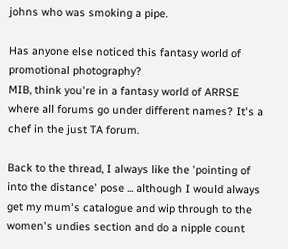johns who was smoking a pipe.

Has anyone else noticed this fantasy world of promotional photography?
MIB, think you're in a fantasy world of ARRSE where all forums go under different names? It's a chef in the just TA forum.

Back to the thread, I always like the 'pointing of into the distance' pose ... although I would always get my mum's catalogue and wip through to the women's undies section and do a nipple count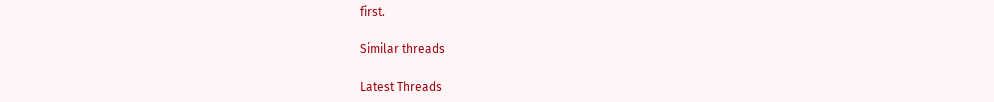first.

Similar threads

Latest Threads